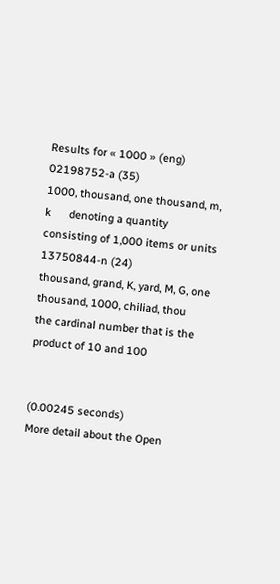Results for « 1000 » (eng)
02198752-a (35)
1000, thousand, one thousand, m, k      denoting a quantity consisting of 1,000 items or units
13750844-n (24)
thousand, grand, K, yard, M, G, one thousand, 1000, chiliad, thou      the cardinal number that is the product of 10 and 100


(0.00245 seconds)
More detail about the Open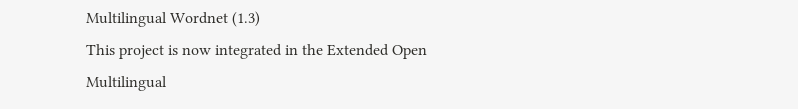Multilingual Wordnet (1.3)
This project is now integrated in the Extended Open Multilingual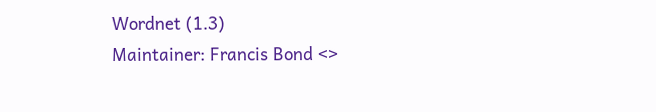Wordnet (1.3)
Maintainer: Francis Bond <>